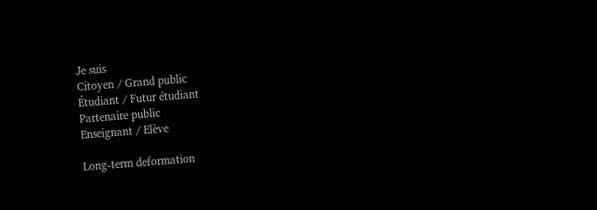Je suis
Citoyen / Grand public
Étudiant / Futur étudiant
Partenaire public
Enseignant / Elève

Long-term deformation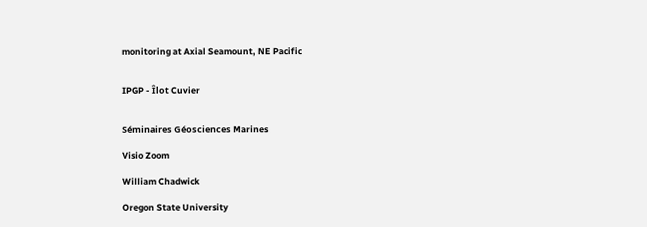monitoring at Axial Seamount, NE Pacific


IPGP - Îlot Cuvier


Séminaires Géosciences Marines

Visio Zoom

William Chadwick

Oregon State University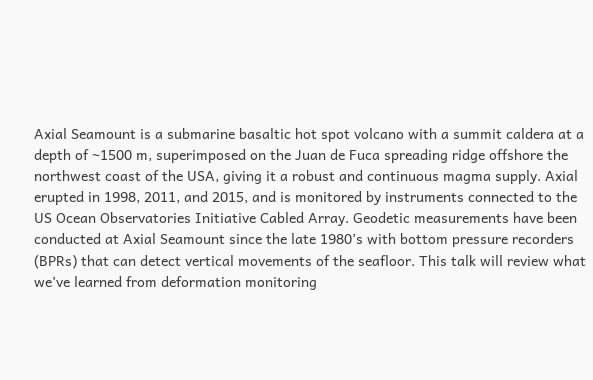Axial Seamount is a submarine basaltic hot spot volcano with a summit caldera at a depth of ~1500 m, superimposed on the Juan de Fuca spreading ridge offshore the northwest coast of the USA, giving it a robust and continuous magma supply. Axial erupted in 1998, 2011, and 2015, and is monitored by instruments connected to the US Ocean Observatories Initiative Cabled Array. Geodetic measurements have been conducted at Axial Seamount since the late 1980’s with bottom pressure recorders (BPRs) that can detect vertical movements of the seafloor. This talk will review what we’ve learned from deformation monitoring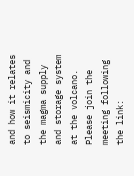and how it relates to seismicity and the magma supply and storage system at the volcano. Please join the meeting following the link: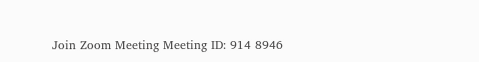Join Zoom Meeting Meeting ID: 914 8946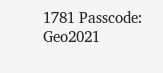1781 Passcode: Geo2021